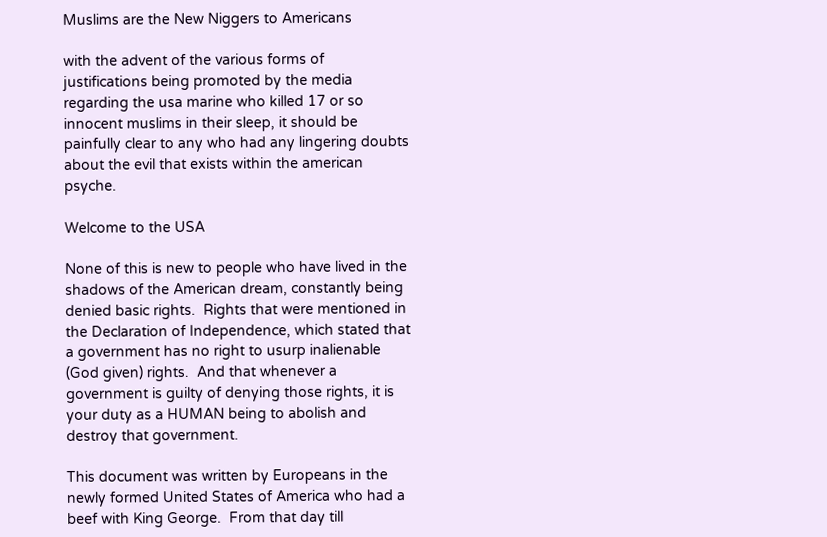Muslims are the New Niggers to Americans

with the advent of the various forms of justifications being promoted by the media regarding the usa marine who killed 17 or so innocent muslims in their sleep, it should be painfully clear to any who had any lingering doubts about the evil that exists within the american psyche.

Welcome to the USA

None of this is new to people who have lived in the shadows of the American dream, constantly being denied basic rights.  Rights that were mentioned in the Declaration of Independence, which stated that a government has no right to usurp inalienable (God given) rights.  And that whenever a government is guilty of denying those rights, it is your duty as a HUMAN being to abolish and destroy that government.

This document was written by Europeans in the newly formed United States of America who had a beef with King George.  From that day till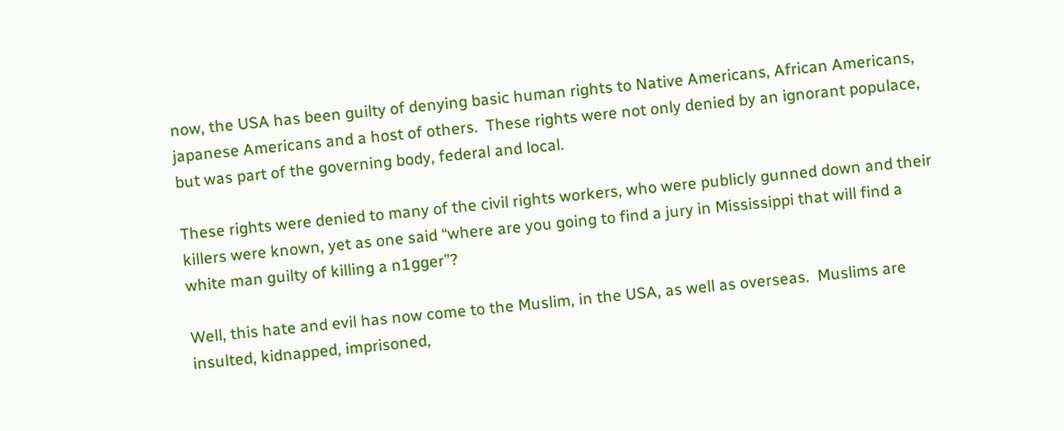now, the USA has been guilty of denying basic human rights to Native Americans, African Americans, japanese Americans and a host of others.  These rights were not only denied by an ignorant populace, but was part of the governing body, federal and local.

These rights were denied to many of the civil rights workers, who were publicly gunned down and their killers were known, yet as one said “where are you going to find a jury in Mississippi that will find a white man guilty of killing a n1gger”?

Well, this hate and evil has now come to the Muslim, in the USA, as well as overseas.  Muslims are insulted, kidnapped, imprisoned,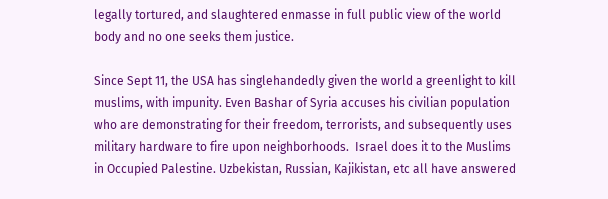legally tortured, and slaughtered enmasse in full public view of the world body and no one seeks them justice.

Since Sept 11, the USA has singlehandedly given the world a greenlight to kill muslims, with impunity. Even Bashar of Syria accuses his civilian population who are demonstrating for their freedom, terrorists, and subsequently uses military hardware to fire upon neighborhoods.  Israel does it to the Muslims in Occupied Palestine. Uzbekistan, Russian, Kajikistan, etc all have answered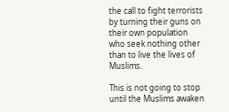the call to fight terrorists by turning their guns on their own population who seek nothing other than to live the lives of Muslims.

This is not going to stop until the Muslims awaken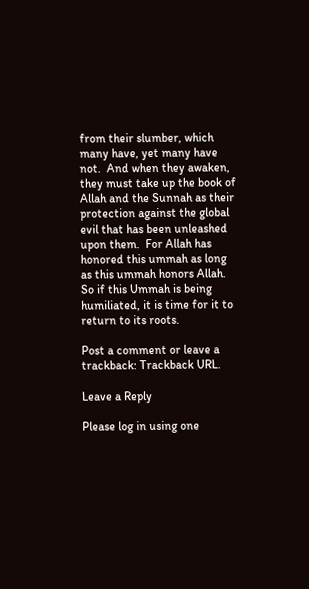from their slumber, which many have, yet many have not.  And when they awaken, they must take up the book of Allah and the Sunnah as their protection against the global evil that has been unleashed upon them.  For Allah has honored this ummah as long as this ummah honors Allah. So if this Ummah is being humiliated, it is time for it to return to its roots.

Post a comment or leave a trackback: Trackback URL.

Leave a Reply

Please log in using one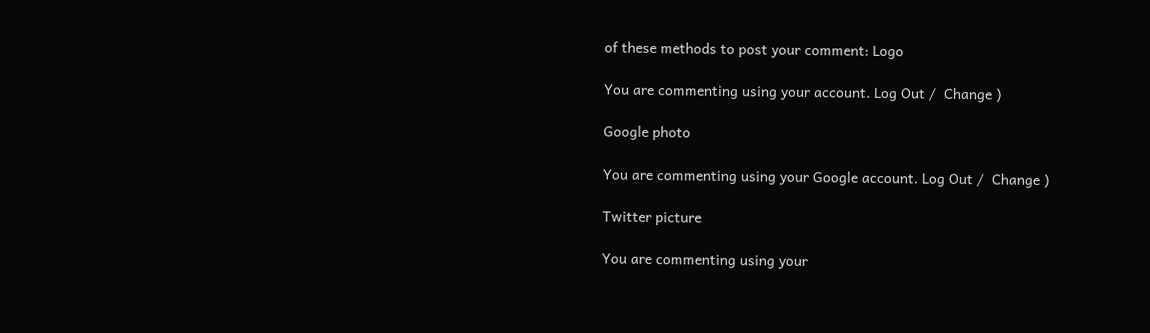of these methods to post your comment: Logo

You are commenting using your account. Log Out /  Change )

Google photo

You are commenting using your Google account. Log Out /  Change )

Twitter picture

You are commenting using your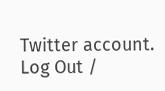Twitter account. Log Out /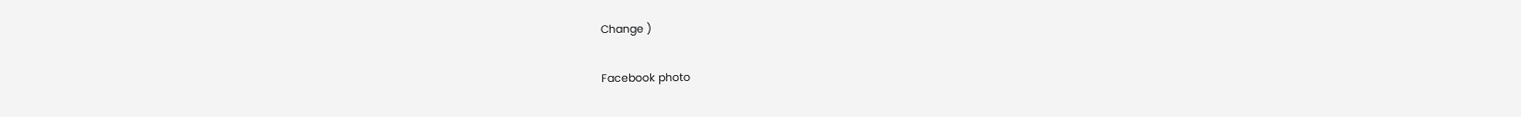Change )

Facebook photo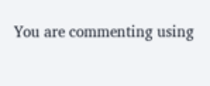You are commenting using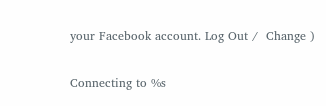your Facebook account. Log Out /  Change )

Connecting to %s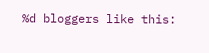%d bloggers like this: